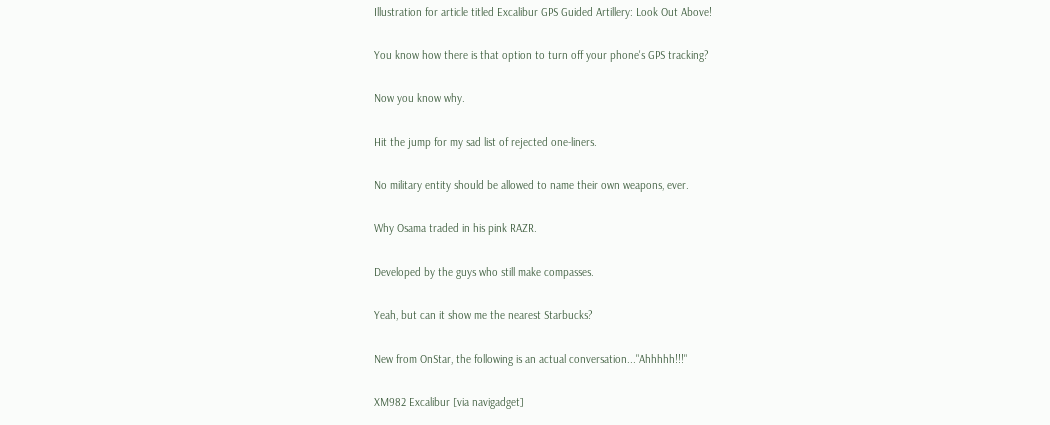Illustration for article titled Excalibur GPS Guided Artillery: Look Out Above!

You know how there is that option to turn off your phone's GPS tracking?

Now you know why.

Hit the jump for my sad list of rejected one-liners.

No military entity should be allowed to name their own weapons, ever.

Why Osama traded in his pink RAZR.

Developed by the guys who still make compasses.

Yeah, but can it show me the nearest Starbucks?

New from OnStar, the following is an actual conversation..."Ahhhhh!!!"

XM982 Excalibur [via navigadget]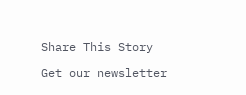Share This Story

Get our newsletter